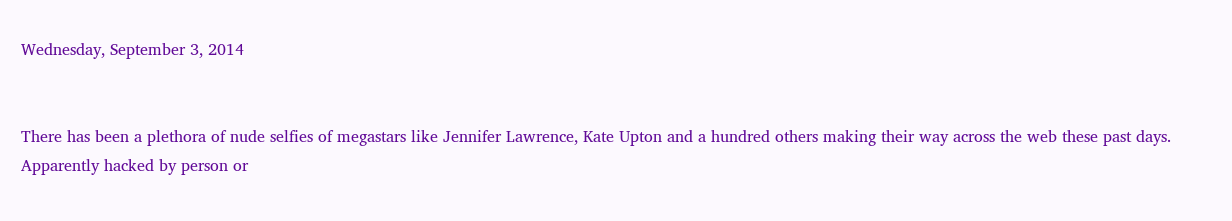Wednesday, September 3, 2014


There has been a plethora of nude selfies of megastars like Jennifer Lawrence, Kate Upton and a hundred others making their way across the web these past days. Apparently hacked by person or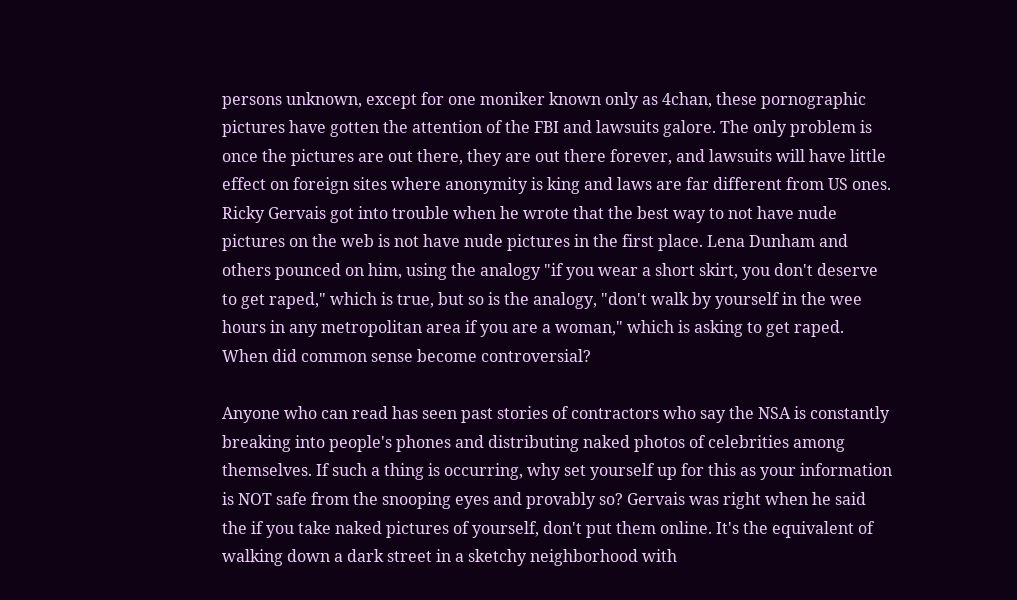persons unknown, except for one moniker known only as 4chan, these pornographic pictures have gotten the attention of the FBI and lawsuits galore. The only problem is once the pictures are out there, they are out there forever, and lawsuits will have little effect on foreign sites where anonymity is king and laws are far different from US ones.
Ricky Gervais got into trouble when he wrote that the best way to not have nude pictures on the web is not have nude pictures in the first place. Lena Dunham and others pounced on him, using the analogy "if you wear a short skirt, you don't deserve to get raped," which is true, but so is the analogy, "don't walk by yourself in the wee hours in any metropolitan area if you are a woman," which is asking to get raped. When did common sense become controversial?

Anyone who can read has seen past stories of contractors who say the NSA is constantly breaking into people's phones and distributing naked photos of celebrities among themselves. If such a thing is occurring, why set yourself up for this as your information is NOT safe from the snooping eyes and provably so? Gervais was right when he said the if you take naked pictures of yourself, don't put them online. It's the equivalent of walking down a dark street in a sketchy neighborhood with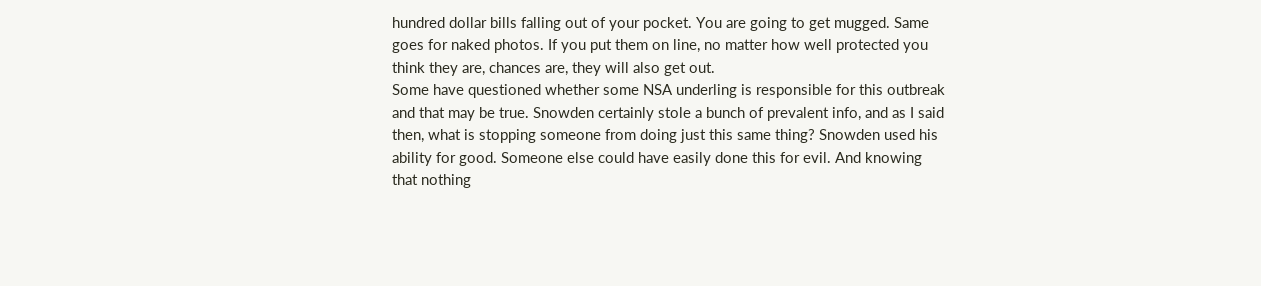hundred dollar bills falling out of your pocket. You are going to get mugged. Same goes for naked photos. If you put them on line, no matter how well protected you think they are, chances are, they will also get out.
Some have questioned whether some NSA underling is responsible for this outbreak and that may be true. Snowden certainly stole a bunch of prevalent info, and as I said then, what is stopping someone from doing just this same thing? Snowden used his ability for good. Someone else could have easily done this for evil. And knowing that nothing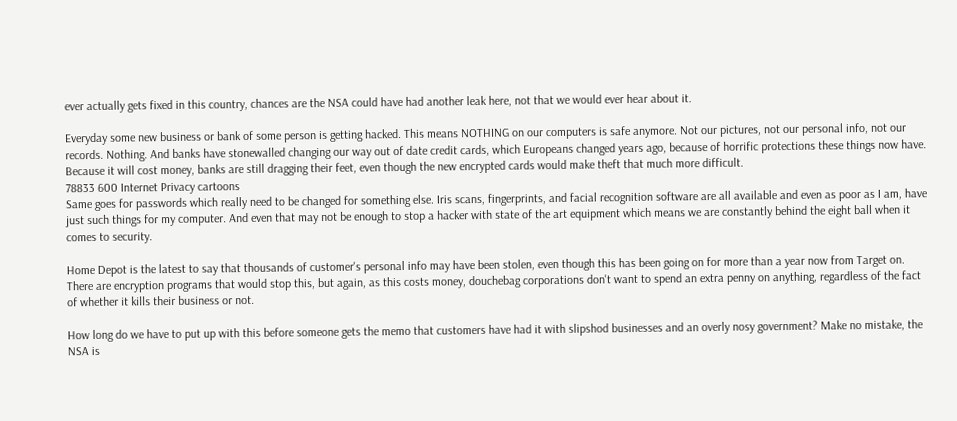ever actually gets fixed in this country, chances are the NSA could have had another leak here, not that we would ever hear about it.

Everyday some new business or bank of some person is getting hacked. This means NOTHING on our computers is safe anymore. Not our pictures, not our personal info, not our records. Nothing. And banks have stonewalled changing our way out of date credit cards, which Europeans changed years ago, because of horrific protections these things now have. Because it will cost money, banks are still dragging their feet, even though the new encrypted cards would make theft that much more difficult.
78833 600 Internet Privacy cartoons
Same goes for passwords which really need to be changed for something else. Iris scans, fingerprints, and facial recognition software are all available and even as poor as I am, have just such things for my computer. And even that may not be enough to stop a hacker with state of the art equipment which means we are constantly behind the eight ball when it comes to security.

Home Depot is the latest to say that thousands of customer's personal info may have been stolen, even though this has been going on for more than a year now from Target on. There are encryption programs that would stop this, but again, as this costs money, douchebag corporations don't want to spend an extra penny on anything, regardless of the fact of whether it kills their business or not.

How long do we have to put up with this before someone gets the memo that customers have had it with slipshod businesses and an overly nosy government? Make no mistake, the NSA is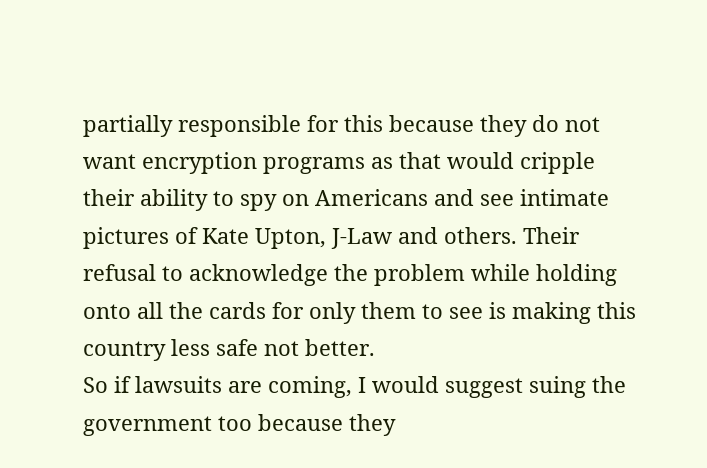partially responsible for this because they do not want encryption programs as that would cripple their ability to spy on Americans and see intimate pictures of Kate Upton, J-Law and others. Their refusal to acknowledge the problem while holding onto all the cards for only them to see is making this country less safe not better.
So if lawsuits are coming, I would suggest suing the government too because they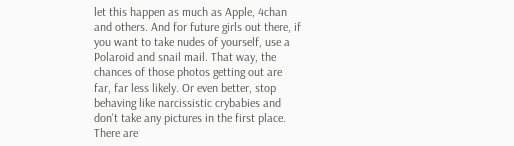let this happen as much as Apple, 4chan and others. And for future girls out there, if you want to take nudes of yourself, use a Polaroid and snail mail. That way, the chances of those photos getting out are far, far less likely. Or even better, stop behaving like narcissistic crybabies and don't take any pictures in the first place. There are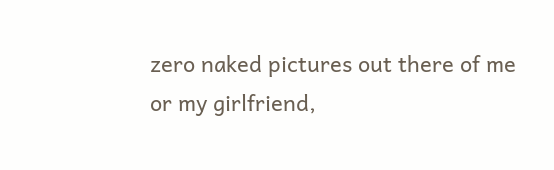zero naked pictures out there of me or my girlfriend,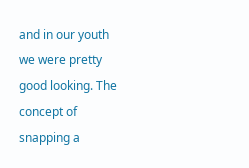and in our youth we were pretty good looking. The concept of snapping a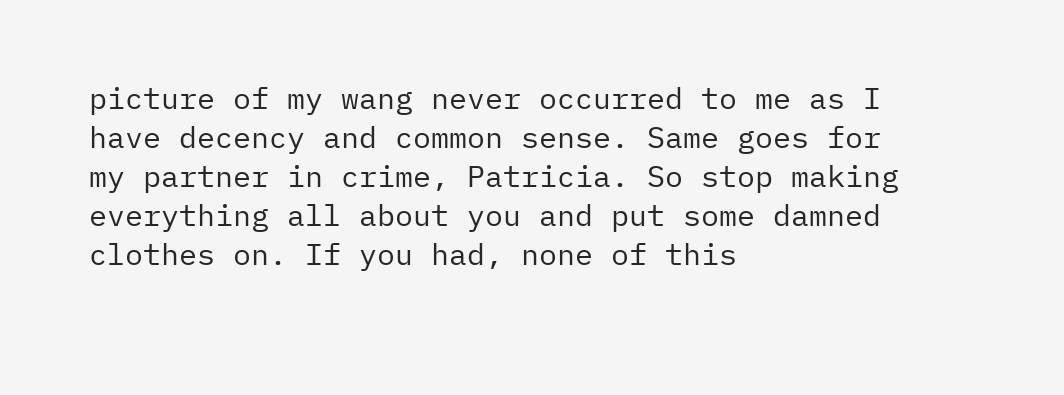picture of my wang never occurred to me as I have decency and common sense. Same goes for my partner in crime, Patricia. So stop making everything all about you and put some damned clothes on. If you had, none of this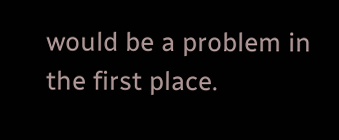would be a problem in the first place.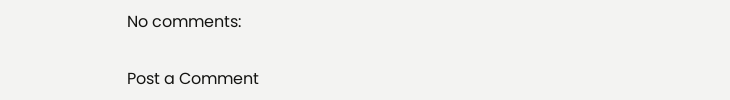No comments:

Post a Comment